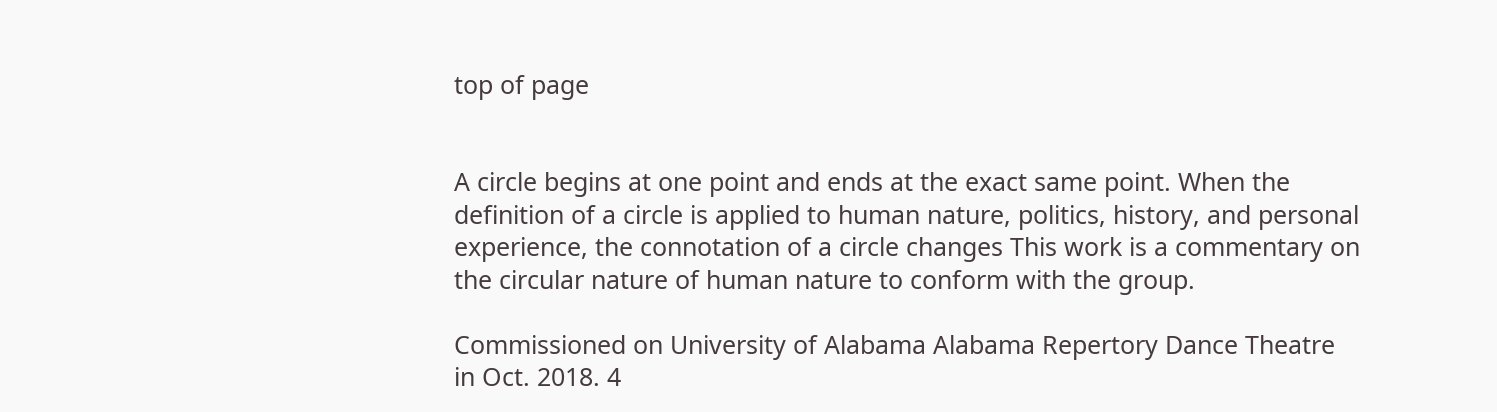top of page


A circle begins at one point and ends at the exact same point. When the definition of a circle is applied to human nature, politics, history, and personal experience, the connotation of a circle changes This work is a commentary on the circular nature of human nature to conform with the group.

Commissioned on University of Alabama Alabama Repertory Dance Theatre in Oct. 2018. 4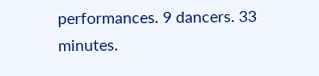performances. 9 dancers. 33 minutes.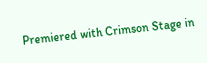Premiered with Crimson Stage in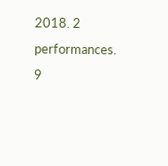2018. 2 performances. 9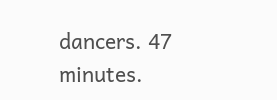dancers. 47 minutes.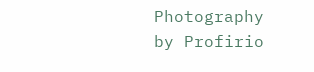Photography by Profirio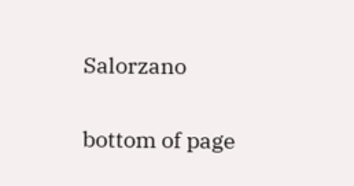Salorzano

bottom of page